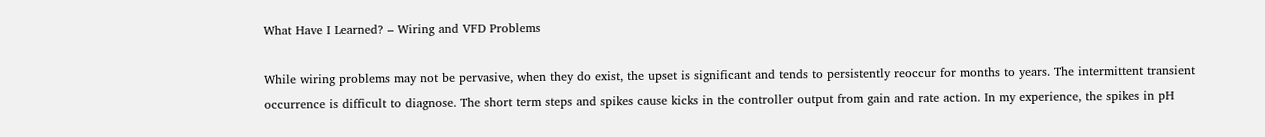What Have I Learned? – Wiring and VFD Problems

While wiring problems may not be pervasive, when they do exist, the upset is significant and tends to persistently reoccur for months to years. The intermittent transient occurrence is difficult to diagnose. The short term steps and spikes cause kicks in the controller output from gain and rate action. In my experience, the spikes in pH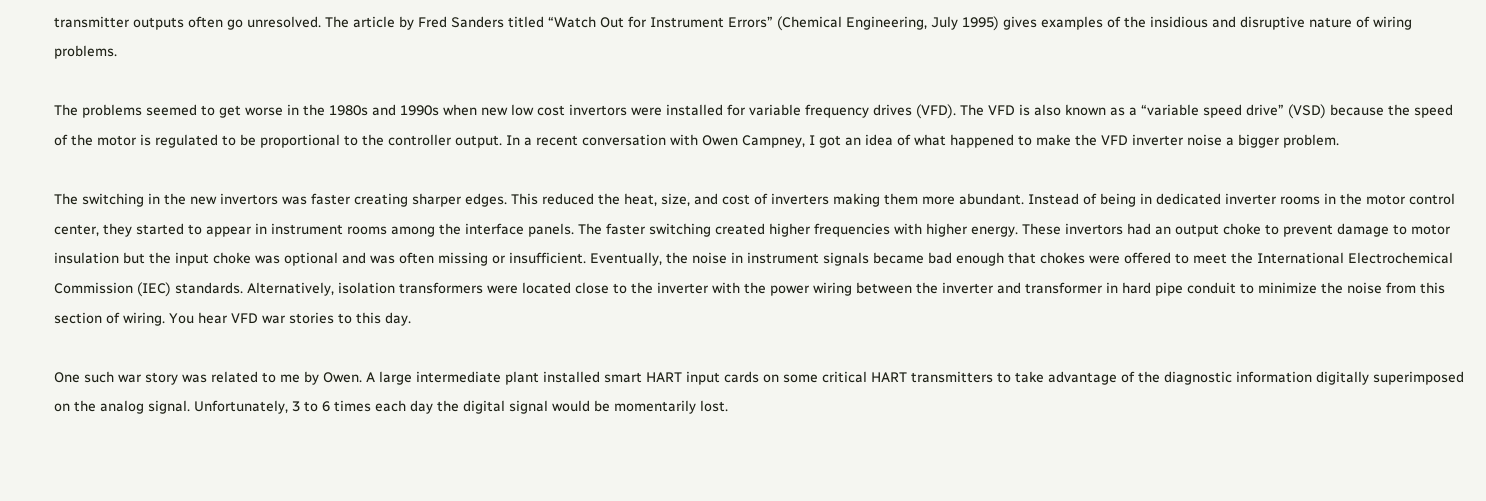transmitter outputs often go unresolved. The article by Fred Sanders titled “Watch Out for Instrument Errors” (Chemical Engineering, July 1995) gives examples of the insidious and disruptive nature of wiring problems.

The problems seemed to get worse in the 1980s and 1990s when new low cost invertors were installed for variable frequency drives (VFD). The VFD is also known as a “variable speed drive” (VSD) because the speed of the motor is regulated to be proportional to the controller output. In a recent conversation with Owen Campney, I got an idea of what happened to make the VFD inverter noise a bigger problem.

The switching in the new invertors was faster creating sharper edges. This reduced the heat, size, and cost of inverters making them more abundant. Instead of being in dedicated inverter rooms in the motor control center, they started to appear in instrument rooms among the interface panels. The faster switching created higher frequencies with higher energy. These invertors had an output choke to prevent damage to motor insulation but the input choke was optional and was often missing or insufficient. Eventually, the noise in instrument signals became bad enough that chokes were offered to meet the International Electrochemical Commission (IEC) standards. Alternatively, isolation transformers were located close to the inverter with the power wiring between the inverter and transformer in hard pipe conduit to minimize the noise from this section of wiring. You hear VFD war stories to this day.

One such war story was related to me by Owen. A large intermediate plant installed smart HART input cards on some critical HART transmitters to take advantage of the diagnostic information digitally superimposed on the analog signal. Unfortunately, 3 to 6 times each day the digital signal would be momentarily lost.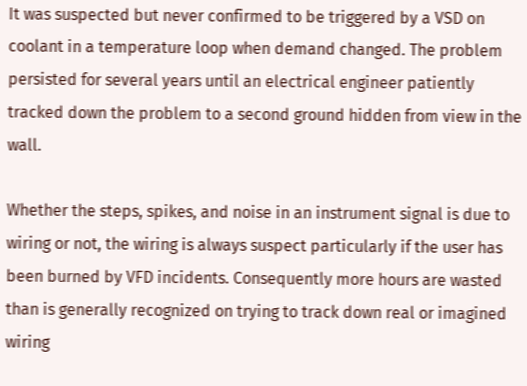It was suspected but never confirmed to be triggered by a VSD on coolant in a temperature loop when demand changed. The problem persisted for several years until an electrical engineer patiently tracked down the problem to a second ground hidden from view in the wall.

Whether the steps, spikes, and noise in an instrument signal is due to wiring or not, the wiring is always suspect particularly if the user has been burned by VFD incidents. Consequently more hours are wasted than is generally recognized on trying to track down real or imagined wiring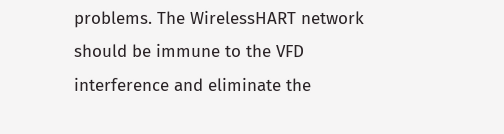problems. The WirelessHART network should be immune to the VFD interference and eliminate the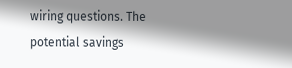wiring questions. The potential savings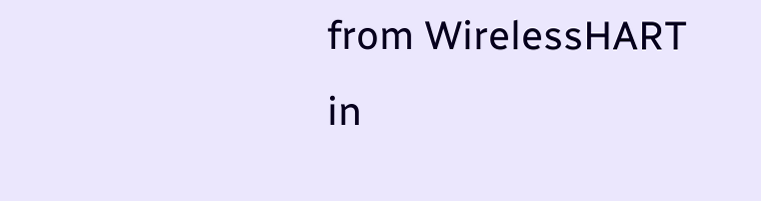from WirelessHART in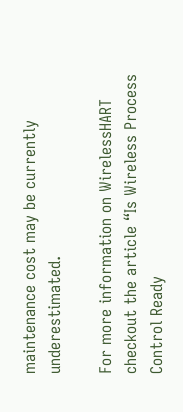maintenance cost may be currently underestimated.

For more information on WirelessHART checkout the article “Is Wireless Process Control Ready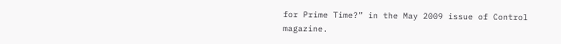for Prime Time?” in the May 2009 issue of Control magazine.